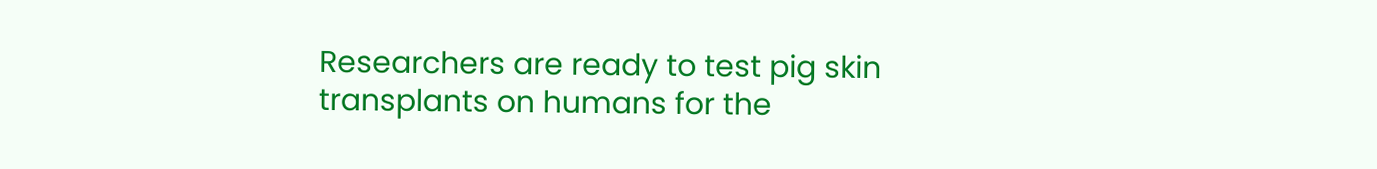Researchers are ready to test pig skin transplants on humans for the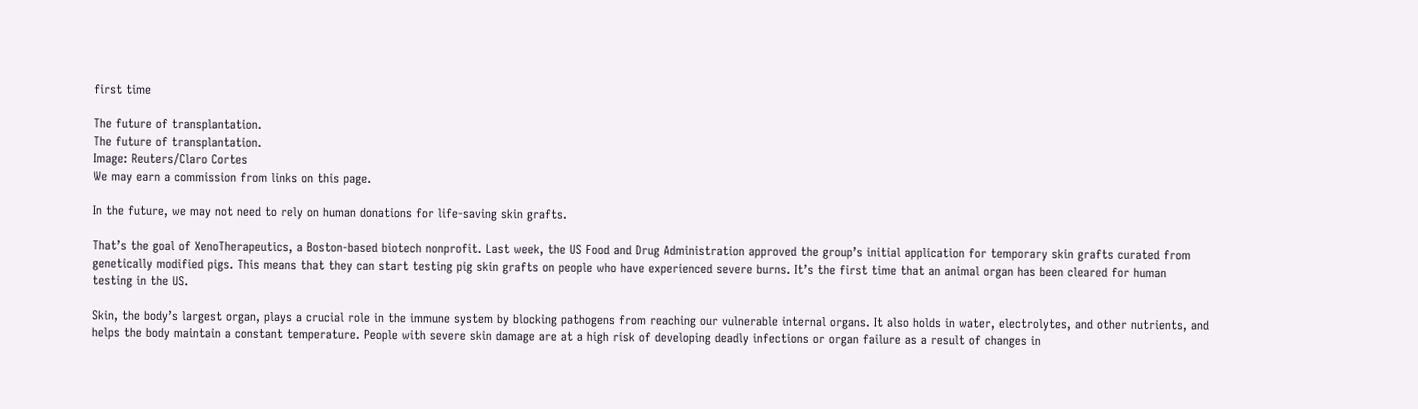first time

The future of transplantation.
The future of transplantation.
Image: Reuters/Claro Cortes
We may earn a commission from links on this page.

In the future, we may not need to rely on human donations for life-saving skin grafts.

That’s the goal of XenoTherapeutics, a Boston-based biotech nonprofit. Last week, the US Food and Drug Administration approved the group’s initial application for temporary skin grafts curated from genetically modified pigs. This means that they can start testing pig skin grafts on people who have experienced severe burns. It’s the first time that an animal organ has been cleared for human testing in the US.

Skin, the body’s largest organ, plays a crucial role in the immune system by blocking pathogens from reaching our vulnerable internal organs. It also holds in water, electrolytes, and other nutrients, and helps the body maintain a constant temperature. People with severe skin damage are at a high risk of developing deadly infections or organ failure as a result of changes in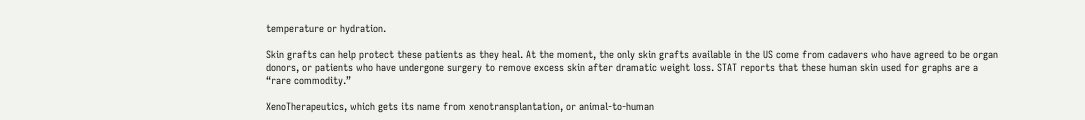temperature or hydration.

Skin grafts can help protect these patients as they heal. At the moment, the only skin grafts available in the US come from cadavers who have agreed to be organ donors, or patients who have undergone surgery to remove excess skin after dramatic weight loss. STAT reports that these human skin used for graphs are a “rare commodity.”

XenoTherapeutics, which gets its name from xenotransplantation, or animal-to-human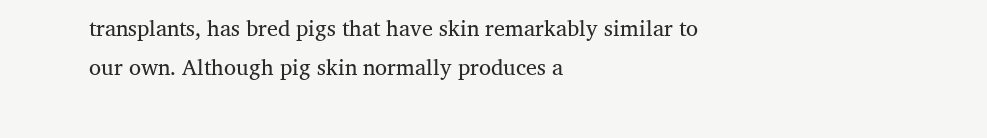transplants, has bred pigs that have skin remarkably similar to our own. Although pig skin normally produces a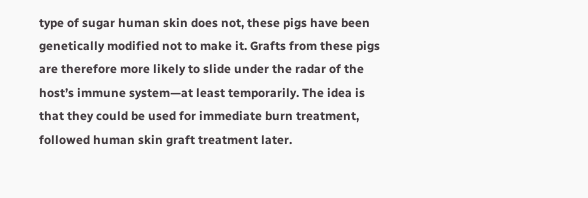type of sugar human skin does not, these pigs have been genetically modified not to make it. Grafts from these pigs are therefore more likely to slide under the radar of the host’s immune system—at least temporarily. The idea is that they could be used for immediate burn treatment, followed human skin graft treatment later.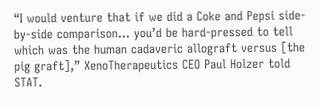“I would venture that if we did a Coke and Pepsi side-by-side comparison… you’d be hard-pressed to tell which was the human cadaveric allograft versus [the pig graft],” XenoTherapeutics CEO Paul Holzer told STAT.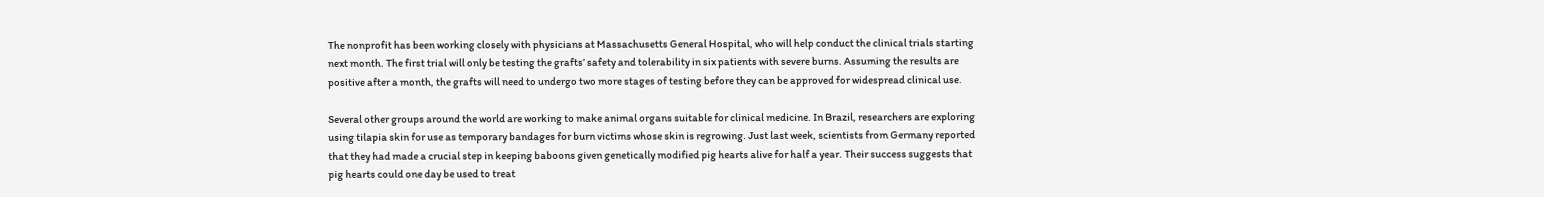The nonprofit has been working closely with physicians at Massachusetts General Hospital, who will help conduct the clinical trials starting next month. The first trial will only be testing the grafts’ safety and tolerability in six patients with severe burns. Assuming the results are positive after a month, the grafts will need to undergo two more stages of testing before they can be approved for widespread clinical use.

Several other groups around the world are working to make animal organs suitable for clinical medicine. In Brazil, researchers are exploring using tilapia skin for use as temporary bandages for burn victims whose skin is regrowing. Just last week, scientists from Germany reported that they had made a crucial step in keeping baboons given genetically modified pig hearts alive for half a year. Their success suggests that pig hearts could one day be used to treat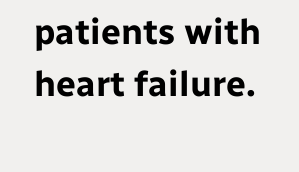patients with heart failure.